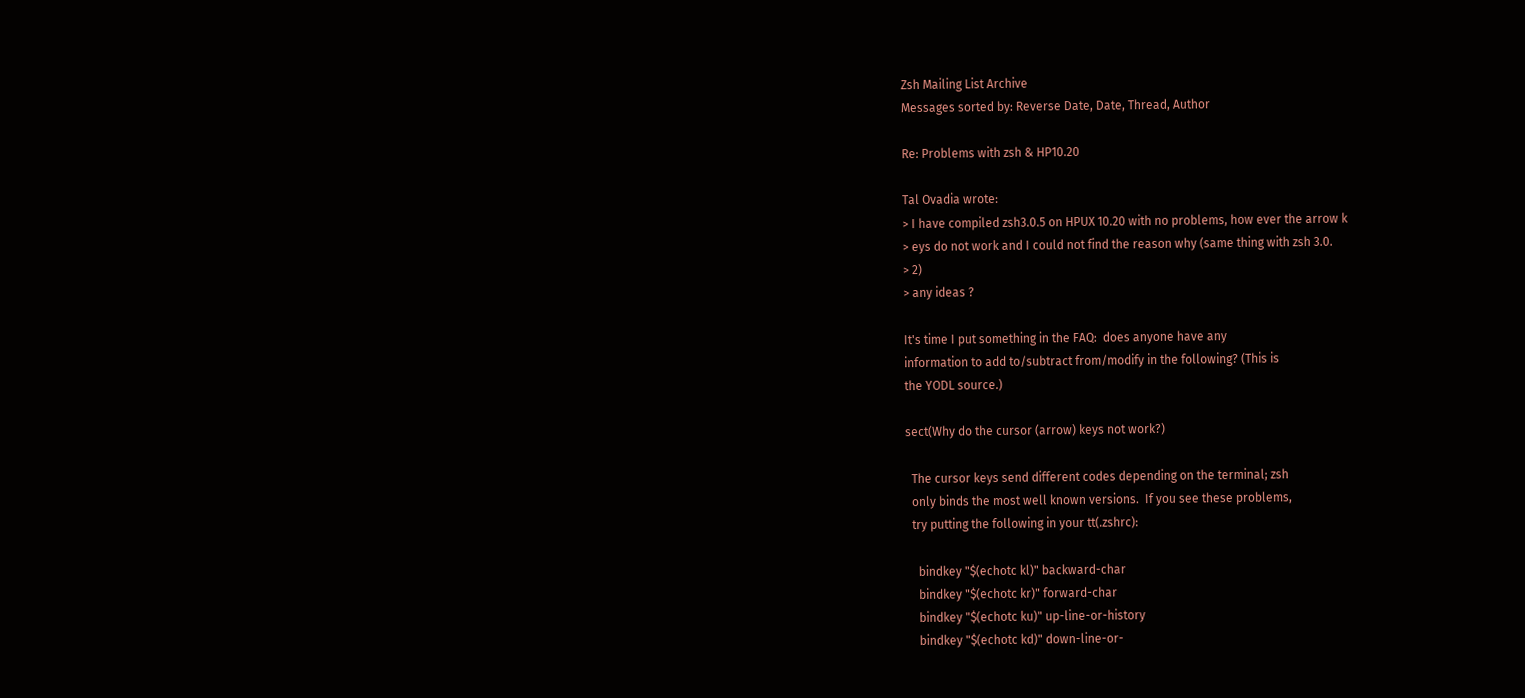Zsh Mailing List Archive
Messages sorted by: Reverse Date, Date, Thread, Author

Re: Problems with zsh & HP10.20

Tal Ovadia wrote:
> I have compiled zsh3.0.5 on HPUX 10.20 with no problems, how ever the arrow k
> eys do not work and I could not find the reason why (same thing with zsh 3.0.
> 2)
> any ideas ?

It's time I put something in the FAQ:  does anyone have any
information to add to/subtract from/modify in the following? (This is
the YODL source.)

sect(Why do the cursor (arrow) keys not work?)

  The cursor keys send different codes depending on the terminal; zsh
  only binds the most well known versions.  If you see these problems,
  try putting the following in your tt(.zshrc):

    bindkey "$(echotc kl)" backward-char
    bindkey "$(echotc kr)" forward-char
    bindkey "$(echotc ku)" up-line-or-history
    bindkey "$(echotc kd)" down-line-or-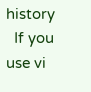history
  If you use vi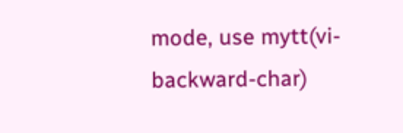mode, use mytt(vi-backward-char)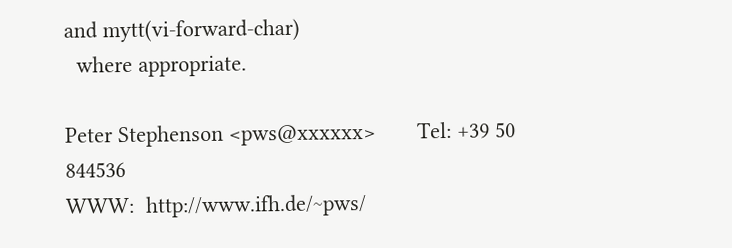and mytt(vi-forward-char)
  where appropriate.

Peter Stephenson <pws@xxxxxx>       Tel: +39 50 844536
WWW:  http://www.ifh.de/~pws/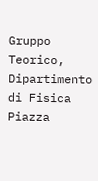Gruppo Teorico, Dipartimento di Fisica
Piazza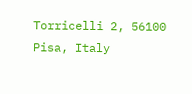Torricelli 2, 56100 Pisa, Italy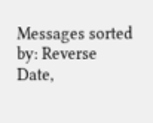Messages sorted by: Reverse Date,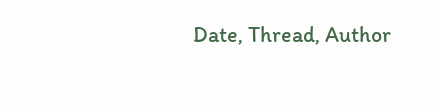Date, Thread, Author